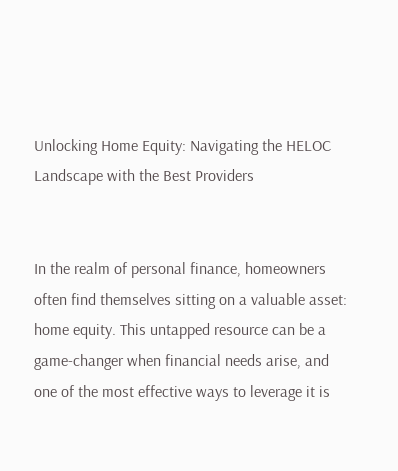Unlocking Home Equity: Navigating the HELOC Landscape with the Best Providers


In the realm of personal finance, homeowners often find themselves sitting on a valuable asset: home equity. This untapped resource can be a game-changer when financial needs arise, and one of the most effective ways to leverage it is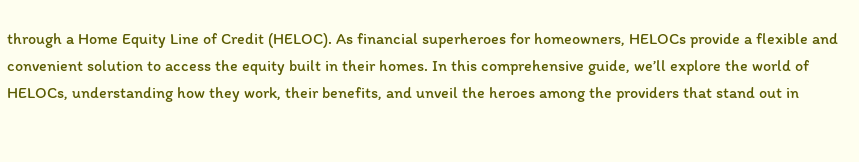through a Home Equity Line of Credit (HELOC). As financial superheroes for homeowners, HELOCs provide a flexible and convenient solution to access the equity built in their homes. In this comprehensive guide, we’ll explore the world of HELOCs, understanding how they work, their benefits, and unveil the heroes among the providers that stand out in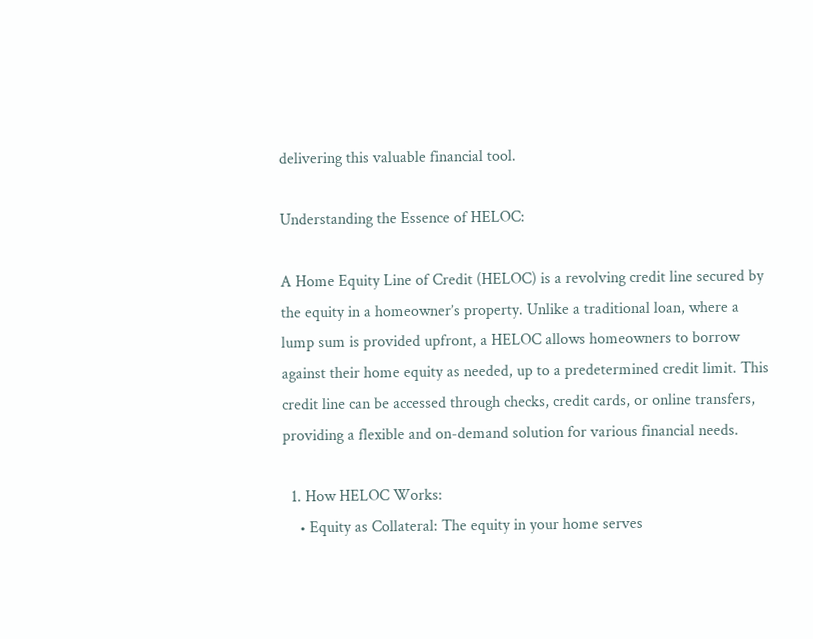delivering this valuable financial tool.

Understanding the Essence of HELOC:

A Home Equity Line of Credit (HELOC) is a revolving credit line secured by the equity in a homeowner’s property. Unlike a traditional loan, where a lump sum is provided upfront, a HELOC allows homeowners to borrow against their home equity as needed, up to a predetermined credit limit. This credit line can be accessed through checks, credit cards, or online transfers, providing a flexible and on-demand solution for various financial needs.

  1. How HELOC Works:
    • Equity as Collateral: The equity in your home serves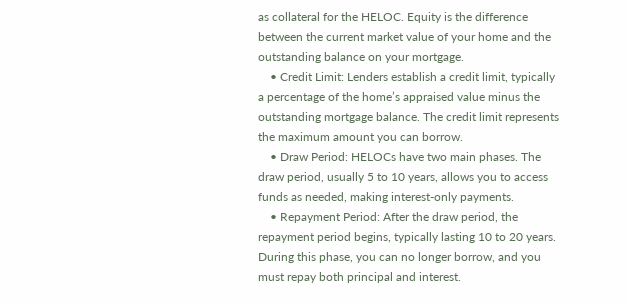as collateral for the HELOC. Equity is the difference between the current market value of your home and the outstanding balance on your mortgage.
    • Credit Limit: Lenders establish a credit limit, typically a percentage of the home’s appraised value minus the outstanding mortgage balance. The credit limit represents the maximum amount you can borrow.
    • Draw Period: HELOCs have two main phases. The draw period, usually 5 to 10 years, allows you to access funds as needed, making interest-only payments.
    • Repayment Period: After the draw period, the repayment period begins, typically lasting 10 to 20 years. During this phase, you can no longer borrow, and you must repay both principal and interest.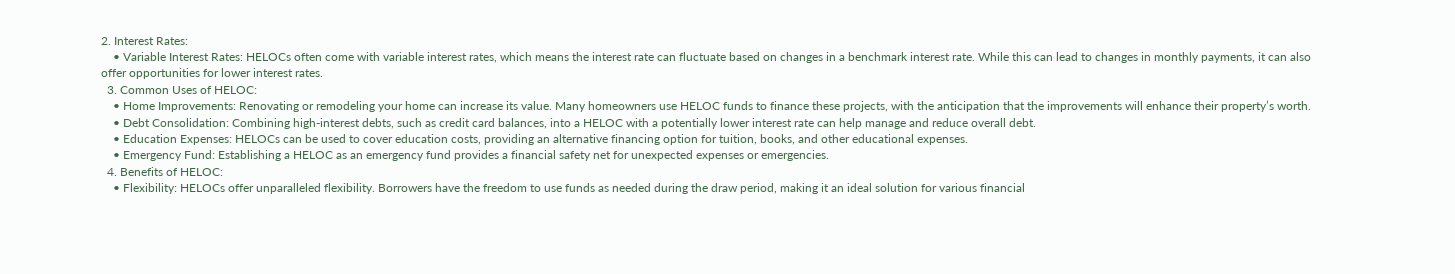2. Interest Rates:
    • Variable Interest Rates: HELOCs often come with variable interest rates, which means the interest rate can fluctuate based on changes in a benchmark interest rate. While this can lead to changes in monthly payments, it can also offer opportunities for lower interest rates.
  3. Common Uses of HELOC:
    • Home Improvements: Renovating or remodeling your home can increase its value. Many homeowners use HELOC funds to finance these projects, with the anticipation that the improvements will enhance their property’s worth.
    • Debt Consolidation: Combining high-interest debts, such as credit card balances, into a HELOC with a potentially lower interest rate can help manage and reduce overall debt.
    • Education Expenses: HELOCs can be used to cover education costs, providing an alternative financing option for tuition, books, and other educational expenses.
    • Emergency Fund: Establishing a HELOC as an emergency fund provides a financial safety net for unexpected expenses or emergencies.
  4. Benefits of HELOC:
    • Flexibility: HELOCs offer unparalleled flexibility. Borrowers have the freedom to use funds as needed during the draw period, making it an ideal solution for various financial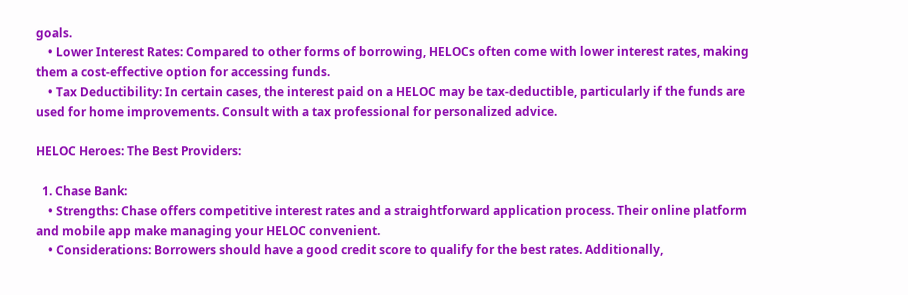goals.
    • Lower Interest Rates: Compared to other forms of borrowing, HELOCs often come with lower interest rates, making them a cost-effective option for accessing funds.
    • Tax Deductibility: In certain cases, the interest paid on a HELOC may be tax-deductible, particularly if the funds are used for home improvements. Consult with a tax professional for personalized advice.

HELOC Heroes: The Best Providers:

  1. Chase Bank:
    • Strengths: Chase offers competitive interest rates and a straightforward application process. Their online platform and mobile app make managing your HELOC convenient.
    • Considerations: Borrowers should have a good credit score to qualify for the best rates. Additionally,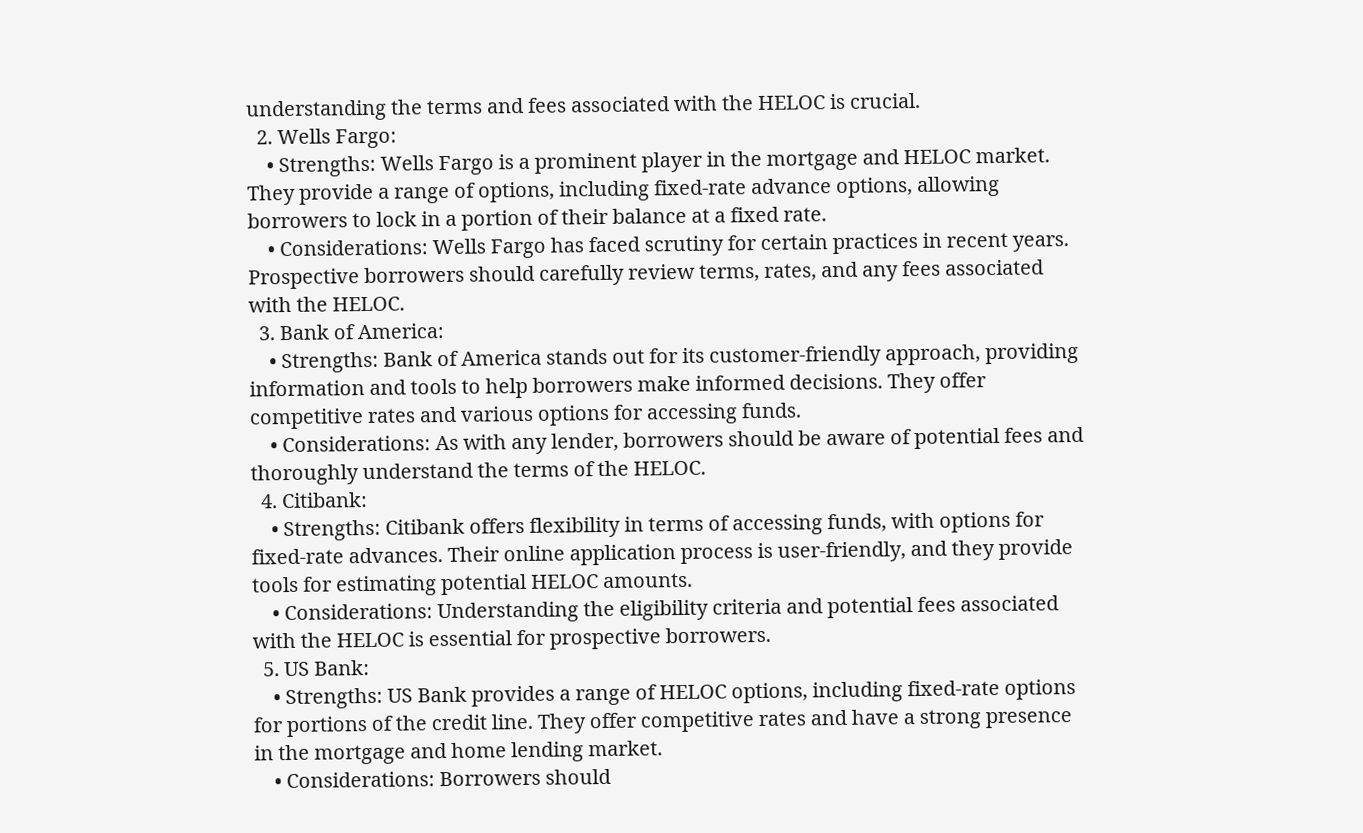understanding the terms and fees associated with the HELOC is crucial.
  2. Wells Fargo:
    • Strengths: Wells Fargo is a prominent player in the mortgage and HELOC market. They provide a range of options, including fixed-rate advance options, allowing borrowers to lock in a portion of their balance at a fixed rate.
    • Considerations: Wells Fargo has faced scrutiny for certain practices in recent years. Prospective borrowers should carefully review terms, rates, and any fees associated with the HELOC.
  3. Bank of America:
    • Strengths: Bank of America stands out for its customer-friendly approach, providing information and tools to help borrowers make informed decisions. They offer competitive rates and various options for accessing funds.
    • Considerations: As with any lender, borrowers should be aware of potential fees and thoroughly understand the terms of the HELOC.
  4. Citibank:
    • Strengths: Citibank offers flexibility in terms of accessing funds, with options for fixed-rate advances. Their online application process is user-friendly, and they provide tools for estimating potential HELOC amounts.
    • Considerations: Understanding the eligibility criteria and potential fees associated with the HELOC is essential for prospective borrowers.
  5. US Bank:
    • Strengths: US Bank provides a range of HELOC options, including fixed-rate options for portions of the credit line. They offer competitive rates and have a strong presence in the mortgage and home lending market.
    • Considerations: Borrowers should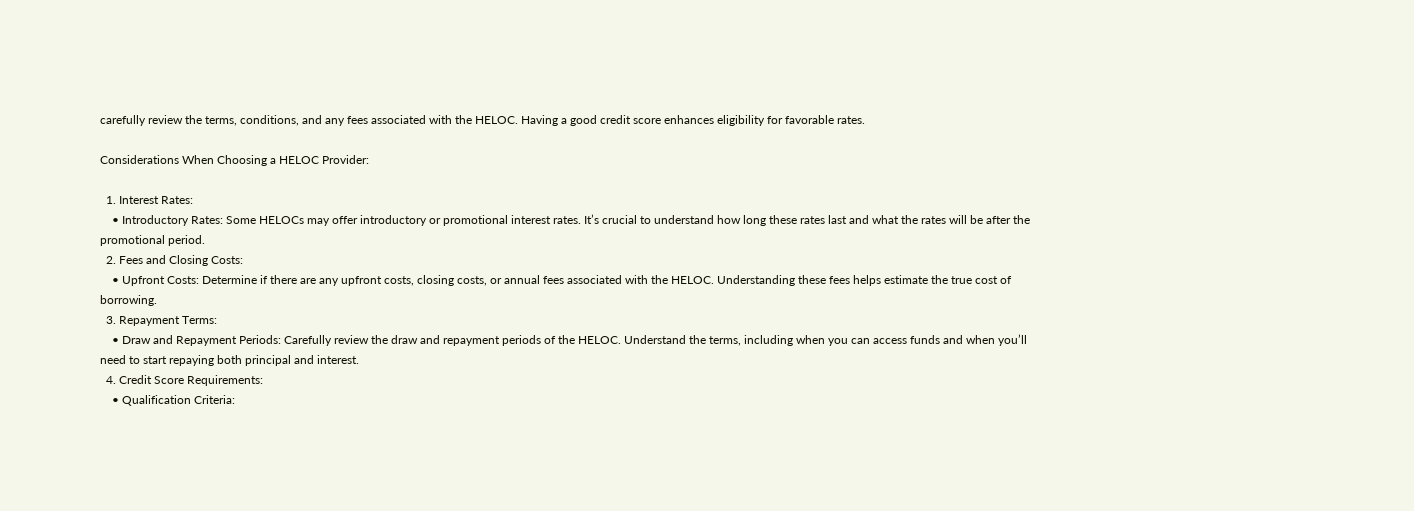carefully review the terms, conditions, and any fees associated with the HELOC. Having a good credit score enhances eligibility for favorable rates.

Considerations When Choosing a HELOC Provider:

  1. Interest Rates:
    • Introductory Rates: Some HELOCs may offer introductory or promotional interest rates. It’s crucial to understand how long these rates last and what the rates will be after the promotional period.
  2. Fees and Closing Costs:
    • Upfront Costs: Determine if there are any upfront costs, closing costs, or annual fees associated with the HELOC. Understanding these fees helps estimate the true cost of borrowing.
  3. Repayment Terms:
    • Draw and Repayment Periods: Carefully review the draw and repayment periods of the HELOC. Understand the terms, including when you can access funds and when you’ll need to start repaying both principal and interest.
  4. Credit Score Requirements:
    • Qualification Criteria: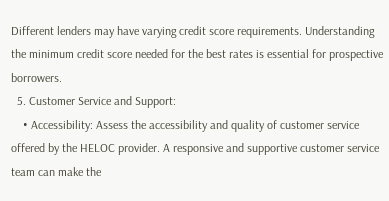Different lenders may have varying credit score requirements. Understanding the minimum credit score needed for the best rates is essential for prospective borrowers.
  5. Customer Service and Support:
    • Accessibility: Assess the accessibility and quality of customer service offered by the HELOC provider. A responsive and supportive customer service team can make the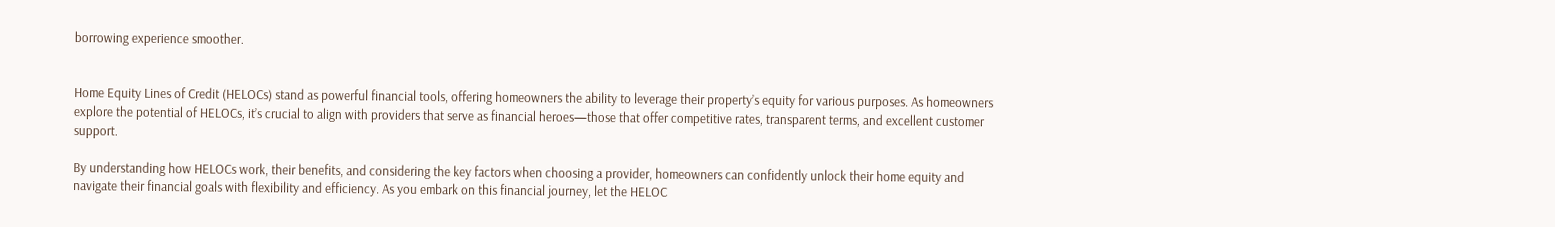borrowing experience smoother.


Home Equity Lines of Credit (HELOCs) stand as powerful financial tools, offering homeowners the ability to leverage their property’s equity for various purposes. As homeowners explore the potential of HELOCs, it’s crucial to align with providers that serve as financial heroes—those that offer competitive rates, transparent terms, and excellent customer support.

By understanding how HELOCs work, their benefits, and considering the key factors when choosing a provider, homeowners can confidently unlock their home equity and navigate their financial goals with flexibility and efficiency. As you embark on this financial journey, let the HELOC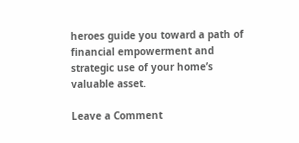heroes guide you toward a path of financial empowerment and strategic use of your home’s valuable asset.

Leave a Comment